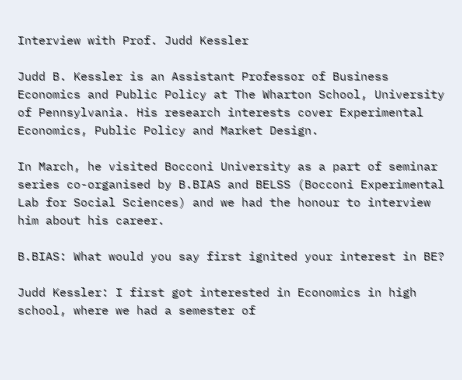Interview with Prof. Judd Kessler

Judd B. Kessler is an Assistant Professor of Business Economics and Public Policy at The Wharton School, University of Pennsylvania. His research interests cover Experimental Economics, Public Policy and Market Design.

In March, he visited Bocconi University as a part of seminar series co-organised by B.BIAS and BELSS (Bocconi Experimental Lab for Social Sciences) and we had the honour to interview him about his career.

B.BIAS: What would you say first ignited your interest in BE?

Judd Kessler: I first got interested in Economics in high school, where we had a semester of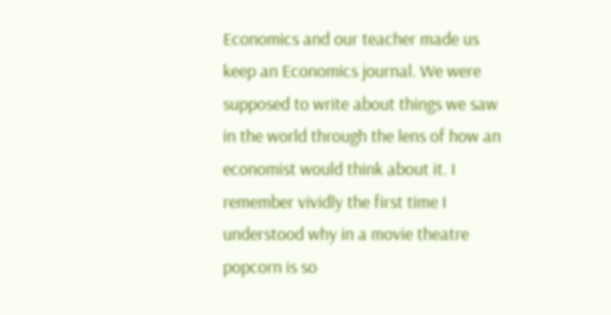Economics and our teacher made us keep an Economics journal. We were supposed to write about things we saw in the world through the lens of how an economist would think about it. I remember vividly the first time I understood why in a movie theatre popcorn is so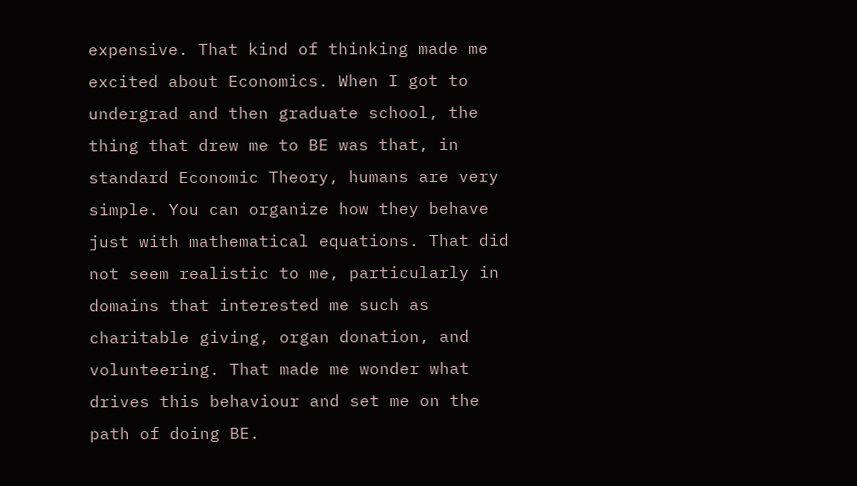expensive. That kind of thinking made me excited about Economics. When I got to undergrad and then graduate school, the thing that drew me to BE was that, in standard Economic Theory, humans are very simple. You can organize how they behave just with mathematical equations. That did not seem realistic to me, particularly in domains that interested me such as charitable giving, organ donation, and volunteering. That made me wonder what drives this behaviour and set me on the path of doing BE.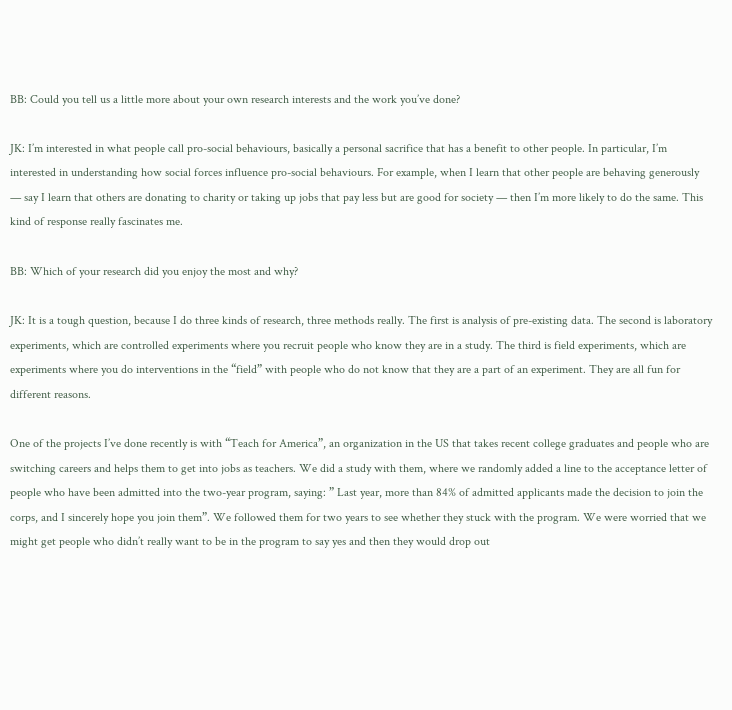BB: Could you tell us a little more about your own research interests and the work you’ve done?

JK: I’m interested in what people call pro-social behaviours, basically a personal sacrifice that has a benefit to other people. In particular, I’m interested in understanding how social forces influence pro-social behaviours. For example, when I learn that other people are behaving generously — say I learn that others are donating to charity or taking up jobs that pay less but are good for society — then I’m more likely to do the same. This kind of response really fascinates me.

BB: Which of your research did you enjoy the most and why?

JK: It is a tough question, because I do three kinds of research, three methods really. The first is analysis of pre-existing data. The second is laboratory experiments, which are controlled experiments where you recruit people who know they are in a study. The third is field experiments, which are experiments where you do interventions in the “field” with people who do not know that they are a part of an experiment. They are all fun for different reasons.

One of the projects I’ve done recently is with “Teach for America”, an organization in the US that takes recent college graduates and people who are switching careers and helps them to get into jobs as teachers. We did a study with them, where we randomly added a line to the acceptance letter of people who have been admitted into the two-year program, saying: ” Last year, more than 84% of admitted applicants made the decision to join the corps, and I sincerely hope you join them”. We followed them for two years to see whether they stuck with the program. We were worried that we might get people who didn’t really want to be in the program to say yes and then they would drop out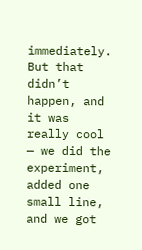immediately. But that didn’t happen, and it was really cool — we did the experiment, added one small line, and we got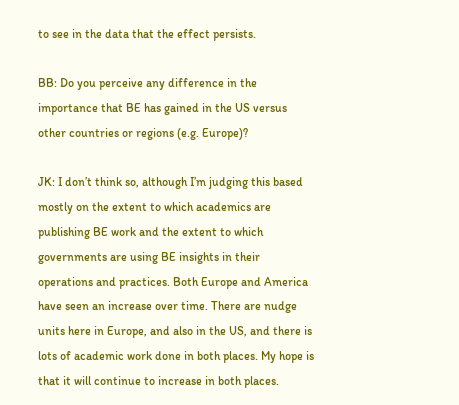to see in the data that the effect persists.

BB: Do you perceive any difference in the importance that BE has gained in the US versus other countries or regions (e.g. Europe)?

JK: I don’t think so, although I’m judging this based mostly on the extent to which academics are publishing BE work and the extent to which governments are using BE insights in their operations and practices. Both Europe and America have seen an increase over time. There are nudge units here in Europe, and also in the US, and there is lots of academic work done in both places. My hope is that it will continue to increase in both places.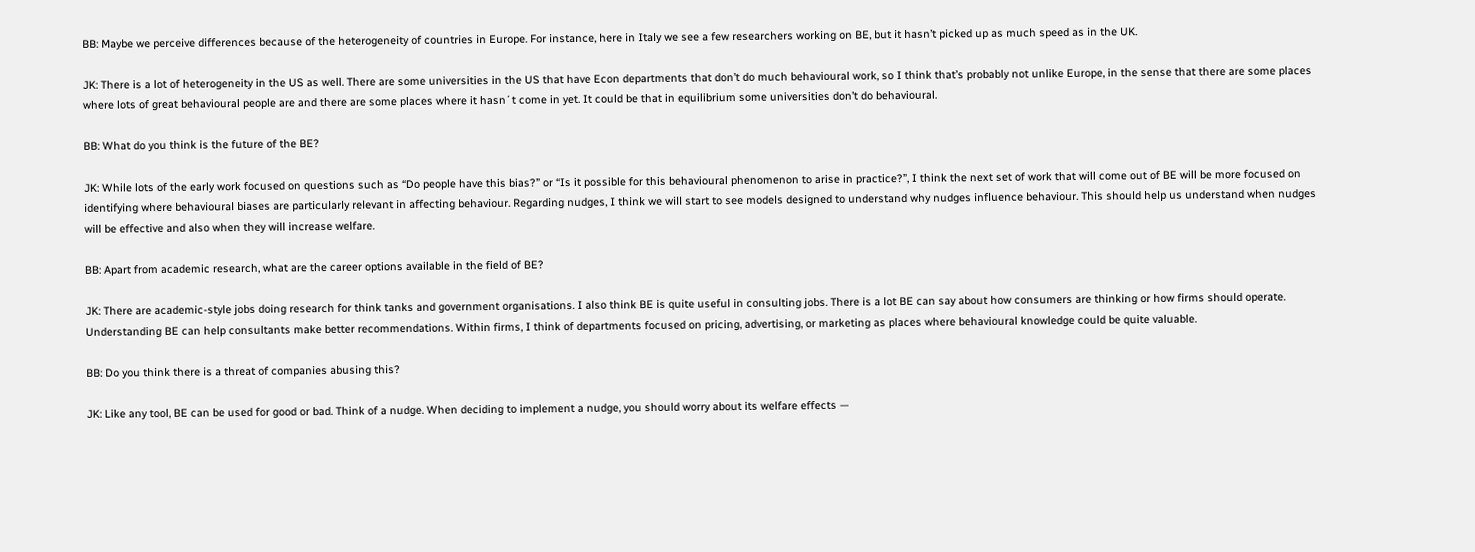BB: Maybe we perceive differences because of the heterogeneity of countries in Europe. For instance, here in Italy we see a few researchers working on BE, but it hasn’t picked up as much speed as in the UK.

JK: There is a lot of heterogeneity in the US as well. There are some universities in the US that have Econ departments that don’t do much behavioural work, so I think that’s probably not unlike Europe, in the sense that there are some places where lots of great behavioural people are and there are some places where it hasn´t come in yet. It could be that in equilibrium some universities don’t do behavioural.

BB: What do you think is the future of the BE?

JK: While lots of the early work focused on questions such as “Do people have this bias?” or “Is it possible for this behavioural phenomenon to arise in practice?”, I think the next set of work that will come out of BE will be more focused on identifying where behavioural biases are particularly relevant in affecting behaviour. Regarding nudges, I think we will start to see models designed to understand why nudges influence behaviour. This should help us understand when nudges will be effective and also when they will increase welfare.

BB: Apart from academic research, what are the career options available in the field of BE?

JK: There are academic-style jobs doing research for think tanks and government organisations. I also think BE is quite useful in consulting jobs. There is a lot BE can say about how consumers are thinking or how firms should operate. Understanding BE can help consultants make better recommendations. Within firms, I think of departments focused on pricing, advertising, or marketing as places where behavioural knowledge could be quite valuable.

BB: Do you think there is a threat of companies abusing this?

JK: Like any tool, BE can be used for good or bad. Think of a nudge. When deciding to implement a nudge, you should worry about its welfare effects —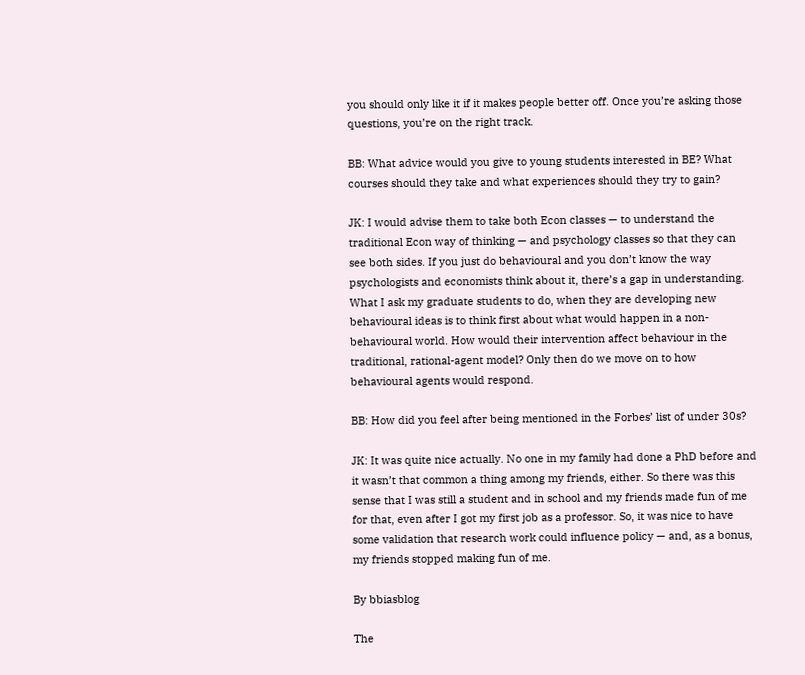you should only like it if it makes people better off. Once you’re asking those questions, you’re on the right track.

BB: What advice would you give to young students interested in BE? What courses should they take and what experiences should they try to gain?

JK: I would advise them to take both Econ classes — to understand the traditional Econ way of thinking — and psychology classes so that they can see both sides. If you just do behavioural and you don’t know the way psychologists and economists think about it, there’s a gap in understanding. What I ask my graduate students to do, when they are developing new behavioural ideas is to think first about what would happen in a non-behavioural world. How would their intervention affect behaviour in the traditional, rational-agent model? Only then do we move on to how behavioural agents would respond.

BB: How did you feel after being mentioned in the Forbes’ list of under 30s?

JK: It was quite nice actually. No one in my family had done a PhD before and it wasn’t that common a thing among my friends, either. So there was this sense that I was still a student and in school and my friends made fun of me for that, even after I got my first job as a professor. So, it was nice to have some validation that research work could influence policy — and, as a bonus, my friends stopped making fun of me.

By bbiasblog

The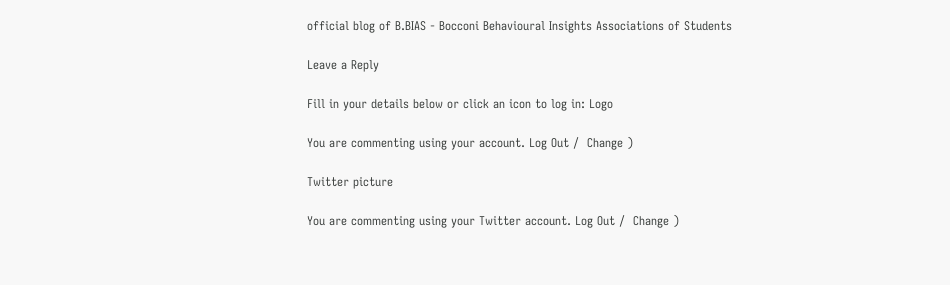official blog of B.BIAS - Bocconi Behavioural Insights Associations of Students

Leave a Reply

Fill in your details below or click an icon to log in: Logo

You are commenting using your account. Log Out /  Change )

Twitter picture

You are commenting using your Twitter account. Log Out /  Change )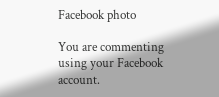Facebook photo

You are commenting using your Facebook account.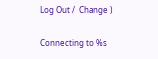Log Out /  Change )

Connecting to %s